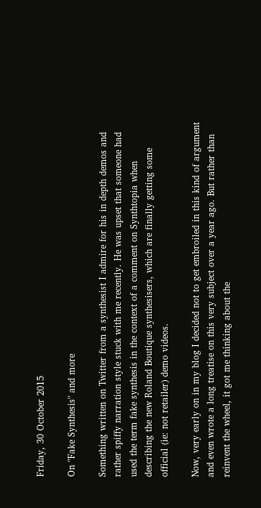Friday, 30 October 2015

On "Fake Synthesis" and more

Something written on Twitter from a synthesist I admire for his in depth demos and rather spiffy narration style stuck with me recently. He was upset that someone had used the term fake synthesis in the context of a comment on Synthtopia when describing the new Roland Boutique synthesisers, which are finally getting some official (ie: not retailer) demo videos.

Now, very early on in my blog I decided not to get embroiled in this kind of argument and even wrote a long treatise on this very subject over a year ago. But rather than reinvent the wheel, it got me thinking about the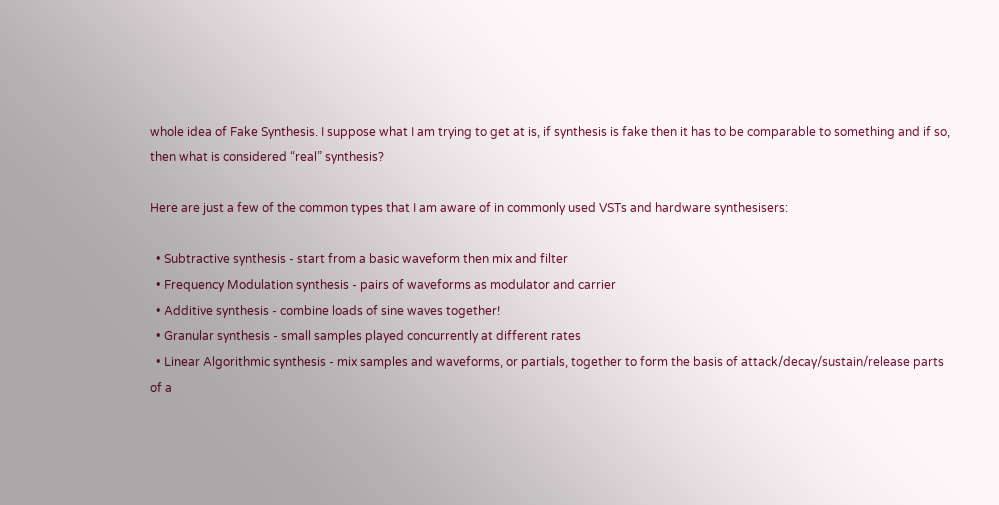whole idea of Fake Synthesis. I suppose what I am trying to get at is, if synthesis is fake then it has to be comparable to something and if so, then what is considered “real” synthesis?

Here are just a few of the common types that I am aware of in commonly used VSTs and hardware synthesisers:

  • Subtractive synthesis - start from a basic waveform then mix and filter
  • Frequency Modulation synthesis - pairs of waveforms as modulator and carrier
  • Additive synthesis - combine loads of sine waves together!
  • Granular synthesis - small samples played concurrently at different rates
  • Linear Algorithmic synthesis - mix samples and waveforms, or partials, together to form the basis of attack/decay/sustain/release parts of a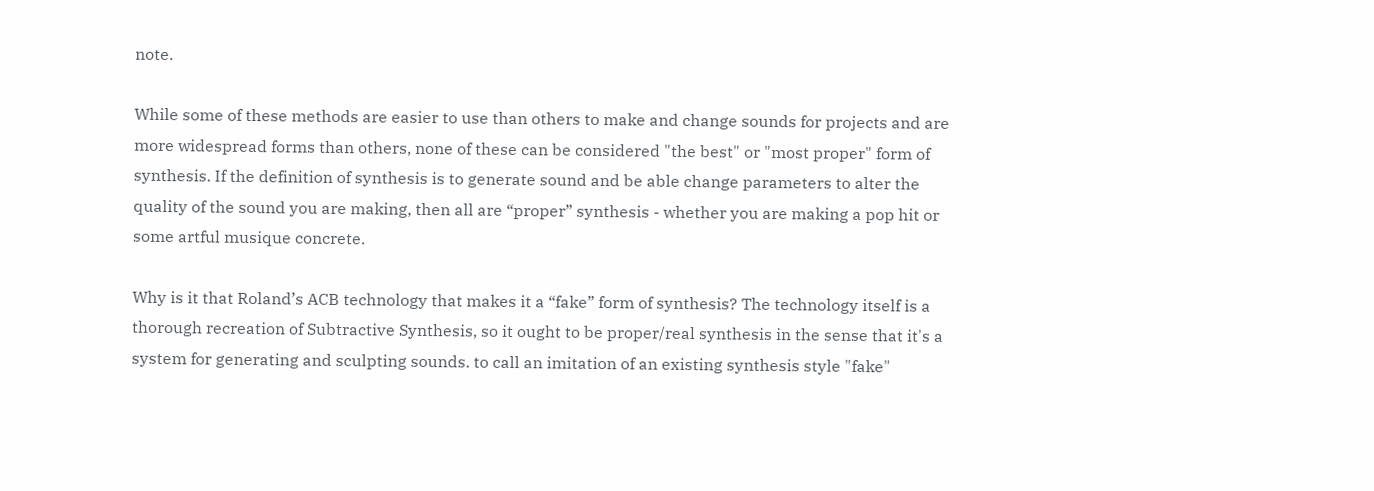note.

While some of these methods are easier to use than others to make and change sounds for projects and are more widespread forms than others, none of these can be considered "the best" or "most proper" form of synthesis. If the definition of synthesis is to generate sound and be able change parameters to alter the quality of the sound you are making, then all are “proper” synthesis - whether you are making a pop hit or some artful musique concrete.

Why is it that Roland’s ACB technology that makes it a “fake” form of synthesis? The technology itself is a thorough recreation of Subtractive Synthesis, so it ought to be proper/real synthesis in the sense that it's a system for generating and sculpting sounds. to call an imitation of an existing synthesis style "fake"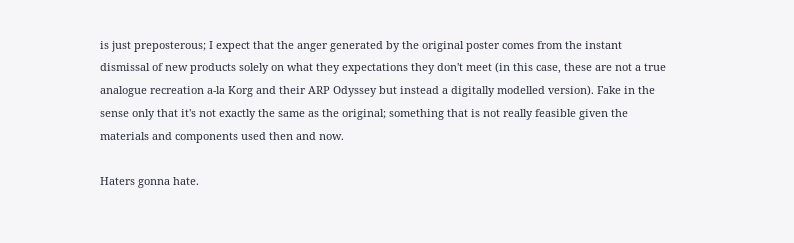is just preposterous; I expect that the anger generated by the original poster comes from the instant dismissal of new products solely on what they expectations they don't meet (in this case, these are not a true analogue recreation a-la Korg and their ARP Odyssey but instead a digitally modelled version). Fake in the sense only that it's not exactly the same as the original; something that is not really feasible given the materials and components used then and now.

Haters gonna hate.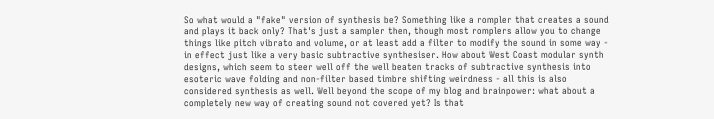So what would a "fake" version of synthesis be? Something like a rompler that creates a sound and plays it back only? That's just a sampler then, though most romplers allow you to change things like pitch vibrato and volume, or at least add a filter to modify the sound in some way - in effect just like a very basic subtractive synthesiser. How about West Coast modular synth designs, which seem to steer well off the well beaten tracks of subtractive synthesis into esoteric wave folding and non-filter based timbre shifting weirdness - all this is also considered synthesis as well. Well beyond the scope of my blog and brainpower: what about a completely new way of creating sound not covered yet? Is that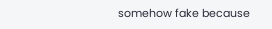somehow fake because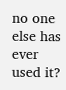no one else has ever used it?